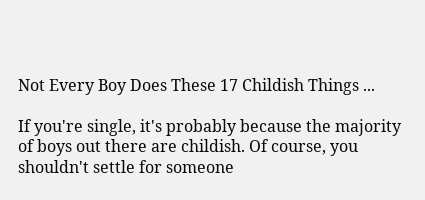Not Every Boy Does These 17 Childish Things ...

If you're single, it's probably because the majority of boys out there are childish. Of course, you shouldn't settle for someone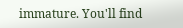immature. You'll find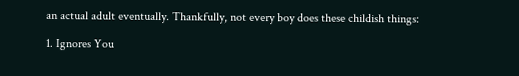an actual adult eventually. Thankfully, not every boy does these childish things:

1. Ignores You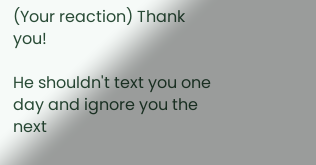(Your reaction) Thank you!

He shouldn't text you one day and ignore you the next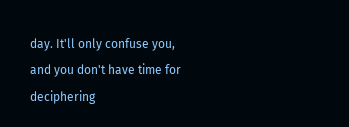day. It'll only confuse you, and you don't have time for deciphering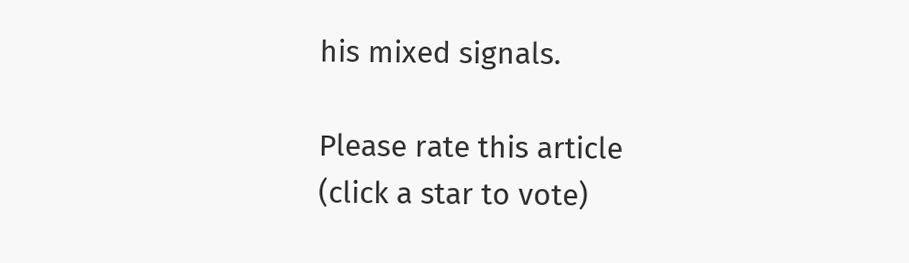his mixed signals.

Please rate this article
(click a star to vote)